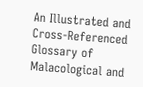An Illustrated and Cross-Referenced Glossary of
Malacological and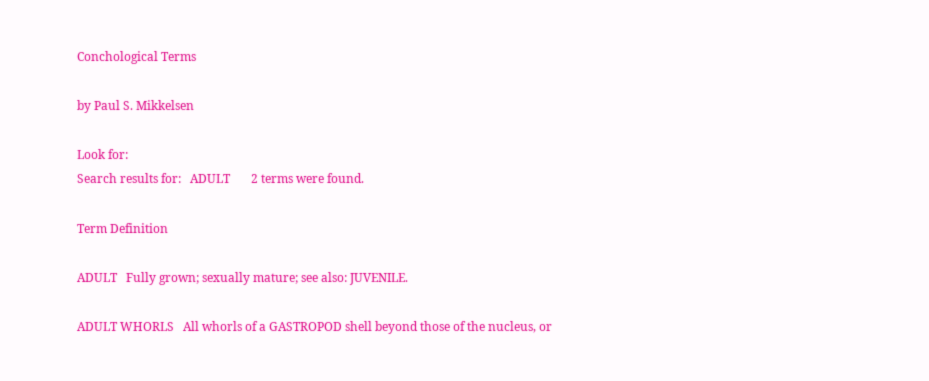Conchological Terms

by Paul S. Mikkelsen

Look for:
Search results for:   ADULT       2 terms were found.

Term Definition

ADULT   Fully grown; sexually mature; see also: JUVENILE.

ADULT WHORLS   All whorls of a GASTROPOD shell beyond those of the nucleus, or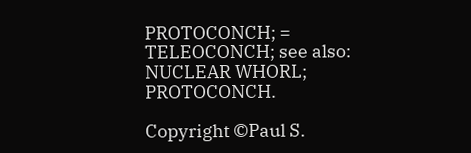PROTOCONCH; = TELEOCONCH; see also: NUCLEAR WHORL; PROTOCONCH.

Copyright ©Paul S.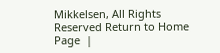Mikkelsen, All Rights Reserved Return to Home Page  |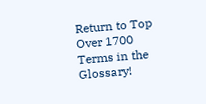Return to Top Over 1700 Terms in the Glossary!